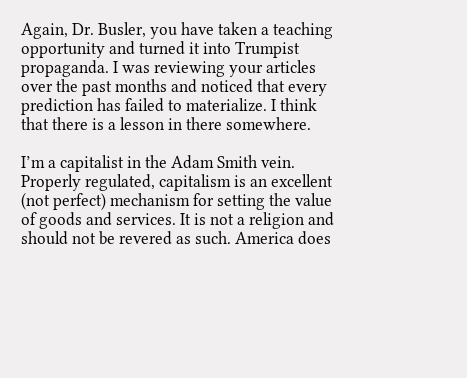Again, Dr. Busler, you have taken a teaching opportunity and turned it into Trumpist propaganda. I was reviewing your articles over the past months and noticed that every prediction has failed to materialize. I think that there is a lesson in there somewhere.

I’m a capitalist in the Adam Smith vein. Properly regulated, capitalism is an excellent (not perfect) mechanism for setting the value of goods and services. It is not a religion and should not be revered as such. America does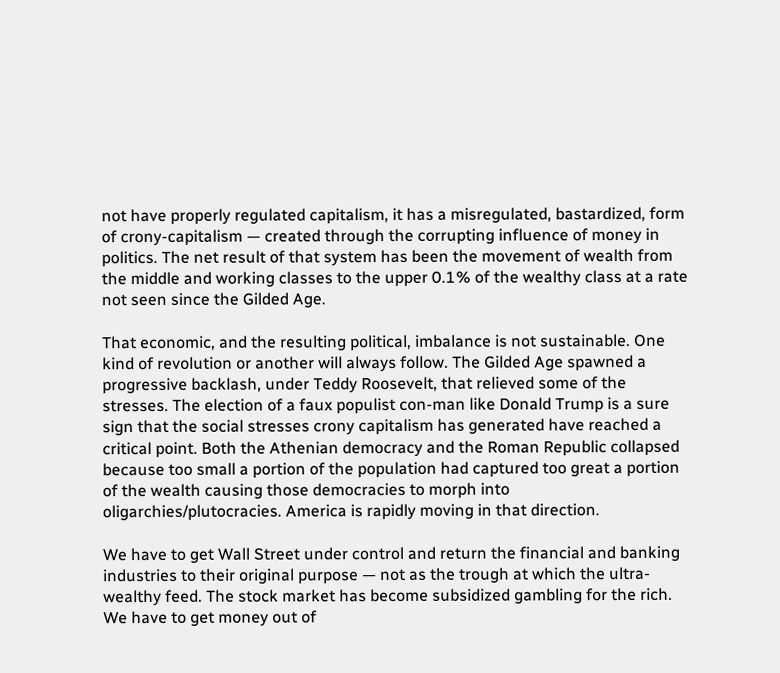not have properly regulated capitalism, it has a misregulated, bastardized, form of crony-capitalism — created through the corrupting influence of money in politics. The net result of that system has been the movement of wealth from the middle and working classes to the upper 0.1% of the wealthy class at a rate not seen since the Gilded Age.

That economic, and the resulting political, imbalance is not sustainable. One kind of revolution or another will always follow. The Gilded Age spawned a progressive backlash, under Teddy Roosevelt, that relieved some of the stresses. The election of a faux populist con-man like Donald Trump is a sure sign that the social stresses crony capitalism has generated have reached a critical point. Both the Athenian democracy and the Roman Republic collapsed because too small a portion of the population had captured too great a portion of the wealth causing those democracies to morph into oligarchies/plutocracies. America is rapidly moving in that direction.

We have to get Wall Street under control and return the financial and banking industries to their original purpose — not as the trough at which the ultra-wealthy feed. The stock market has become subsidized gambling for the rich. We have to get money out of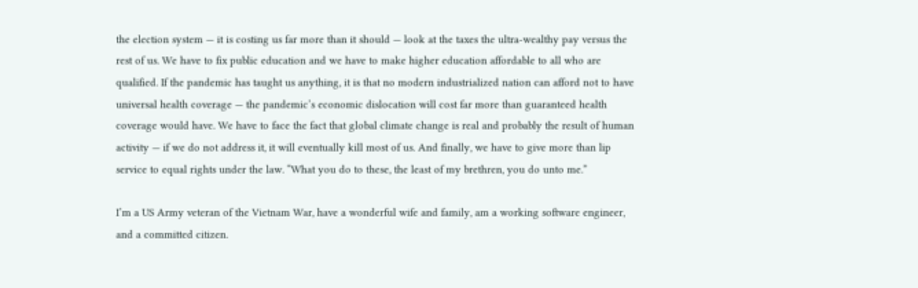the election system — it is costing us far more than it should — look at the taxes the ultra-wealthy pay versus the rest of us. We have to fix public education and we have to make higher education affordable to all who are qualified. If the pandemic has taught us anything, it is that no modern industrialized nation can afford not to have universal health coverage — the pandemic’s economic dislocation will cost far more than guaranteed health coverage would have. We have to face the fact that global climate change is real and probably the result of human activity — if we do not address it, it will eventually kill most of us. And finally, we have to give more than lip service to equal rights under the law. “What you do to these, the least of my brethren, you do unto me.”

I’m a US Army veteran of the Vietnam War, have a wonderful wife and family, am a working software engineer, and a committed citizen.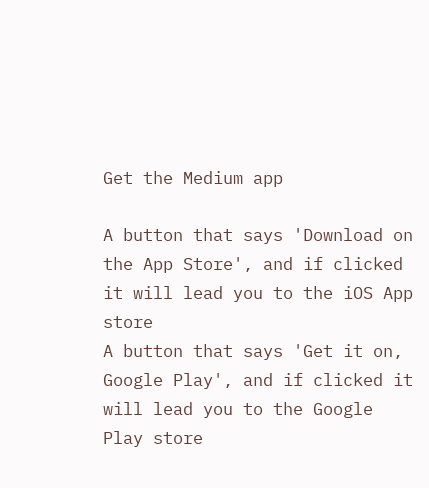Get the Medium app

A button that says 'Download on the App Store', and if clicked it will lead you to the iOS App store
A button that says 'Get it on, Google Play', and if clicked it will lead you to the Google Play store